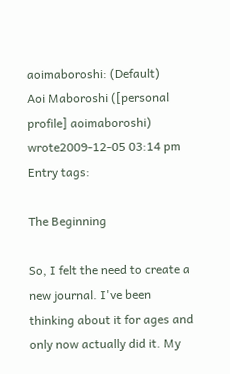aoimaboroshi: (Default)
Aoi Maboroshi ([personal profile] aoimaboroshi) wrote2009-12-05 03:14 pm
Entry tags:

The Beginning

So, I felt the need to create a new journal. I've been thinking about it for ages and only now actually did it. My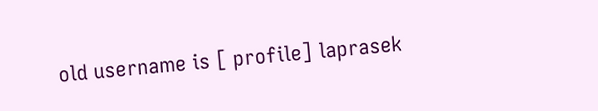old username is [ profile] laprasek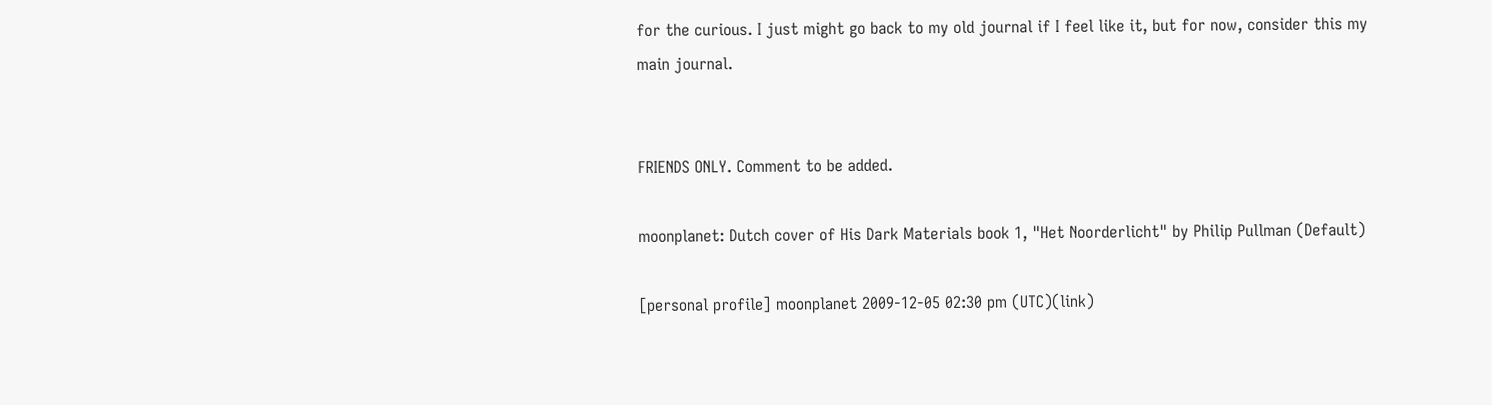for the curious. I just might go back to my old journal if I feel like it, but for now, consider this my main journal.


FRIENDS ONLY. Comment to be added.

moonplanet: Dutch cover of His Dark Materials book 1, "Het Noorderlicht" by Philip Pullman (Default)

[personal profile] moonplanet 2009-12-05 02:30 pm (UTC)(link)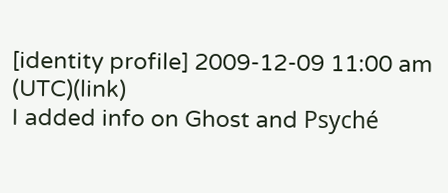[identity profile] 2009-12-09 11:00 am (UTC)(link)
I added info on Ghost and Psyché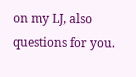on my LJ, also questions for you.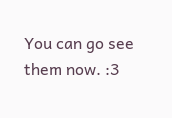You can go see them now. :3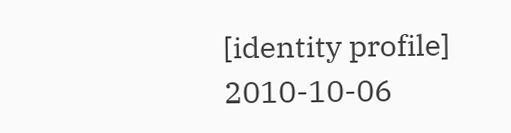[identity profile] 2010-10-06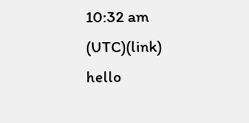10:32 am (UTC)(link)
hello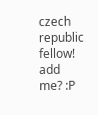czech republic fellow! add me? :P